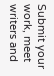Submit your work, meet writers and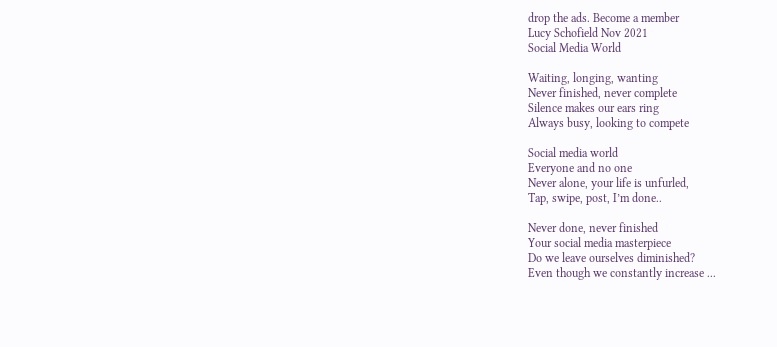drop the ads. Become a member
Lucy Schofield Nov 2021
Social Media World

Waiting, longing, wanting
Never finished, never complete
Silence makes our ears ring
Always busy, looking to compete

Social media world
Everyone and no one
Never alone, your life is unfurled,
Tap, swipe, post, I’m done..

Never done, never finished
Your social media masterpiece
Do we leave ourselves diminished?
Even though we constantly increase ...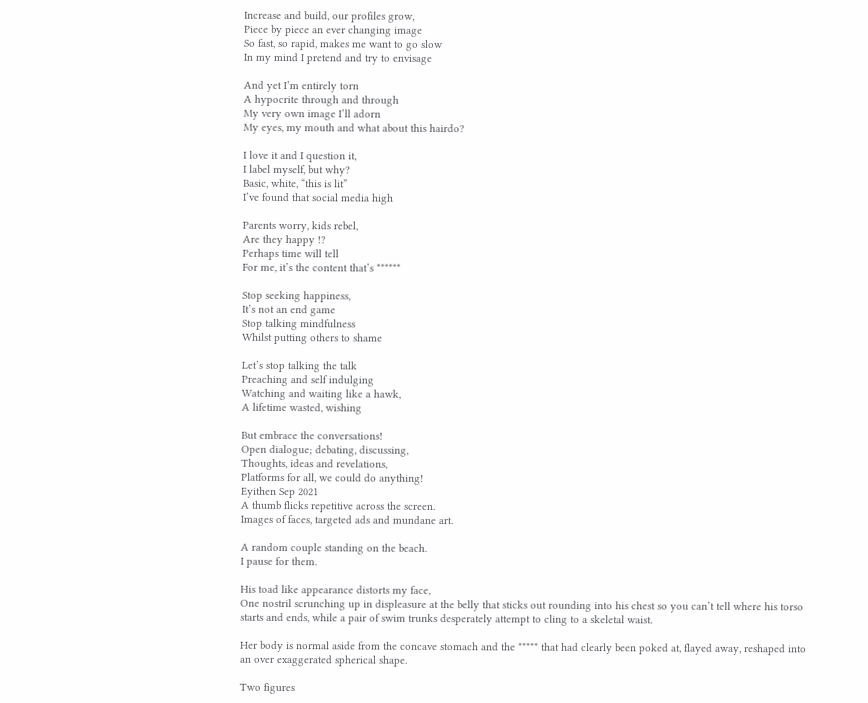Increase and build, our profiles grow,
Piece by piece an ever changing image
So fast, so rapid, makes me want to go slow
In my mind I pretend and try to envisage

And yet I’m entirely torn
A hypocrite through and through
My very own image I’ll adorn
My eyes, my mouth and what about this hairdo?

I love it and I question it,
I label myself, but why?
Basic, white, “this is lit”
I’ve found that social media high

Parents worry, kids rebel,
Are they happy !?
Perhaps time will tell
For me, it’s the content that’s ******

Stop seeking happiness,
It’s not an end game
Stop talking mindfulness
Whilst putting others to shame

Let’s stop talking the talk
Preaching and self indulging
Watching and waiting like a hawk,
A lifetime wasted, wishing

But embrace the conversations!
Open dialogue; debating, discussing,
Thoughts, ideas and revelations,
Platforms for all, we could do anything!
Eyithen Sep 2021
A thumb flicks repetitive across the screen.
Images of faces, targeted ads and mundane art.

A random couple standing on the beach.
I pause for them.

His toad like appearance distorts my face,
One nostril scrunching up in displeasure at the belly that sticks out rounding into his chest so you can’t tell where his torso starts and ends, while a pair of swim trunks desperately attempt to cling to a skeletal waist.

Her body is normal aside from the concave stomach and the ***** that had clearly been poked at, flayed away, reshaped into an over exaggerated spherical shape.

Two figures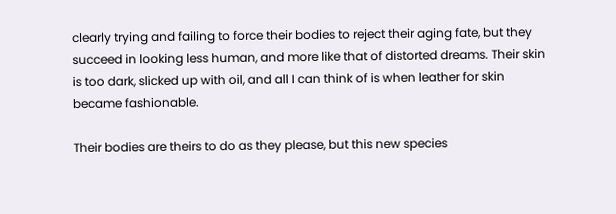clearly trying and failing to force their bodies to reject their aging fate, but they succeed in looking less human, and more like that of distorted dreams. Their skin is too dark, slicked up with oil, and all I can think of is when leather for skin became fashionable.

Their bodies are theirs to do as they please, but this new species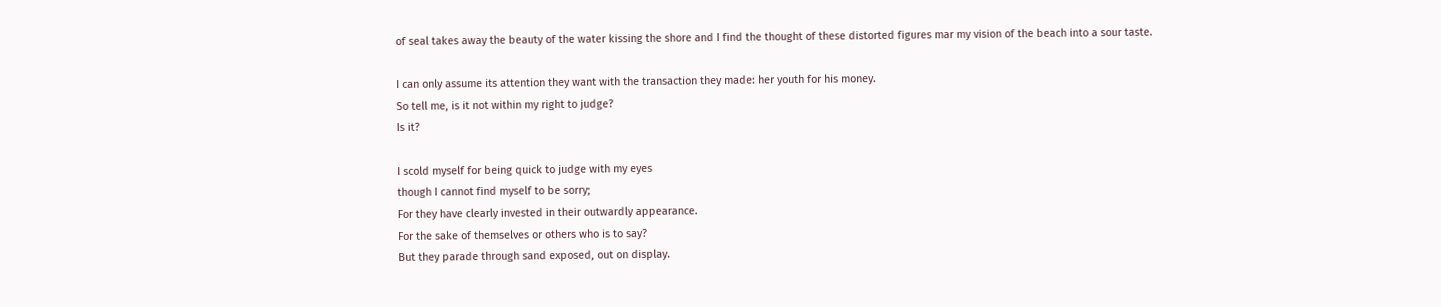of seal takes away the beauty of the water kissing the shore and I find the thought of these distorted figures mar my vision of the beach into a sour taste.

I can only assume its attention they want with the transaction they made: her youth for his money.
So tell me, is it not within my right to judge?
Is it?

I scold myself for being quick to judge with my eyes
though I cannot find myself to be sorry;
For they have clearly invested in their outwardly appearance.
For the sake of themselves or others who is to say?
But they parade through sand exposed, out on display.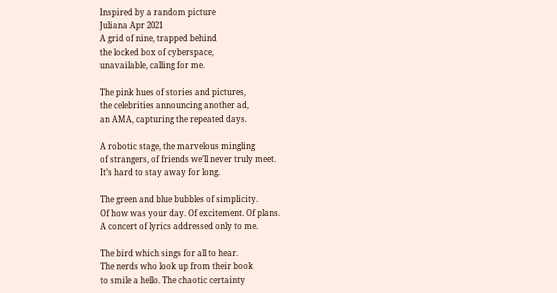Inspired by a random picture
Juliana Apr 2021
A grid of nine, trapped behind
the locked box of cyberspace,
unavailable, calling for me.

The pink hues of stories and pictures,
the celebrities announcing another ad,
an AMA, capturing the repeated days.

A robotic stage, the marvelous mingling
of strangers, of friends we’ll never truly meet.
It’s hard to stay away for long.

The green and blue bubbles of simplicity.
Of how was your day. Of excitement. Of plans.
A concert of lyrics addressed only to me.

The bird which sings for all to hear.
The nerds who look up from their book
to smile a hello. The chaotic certainty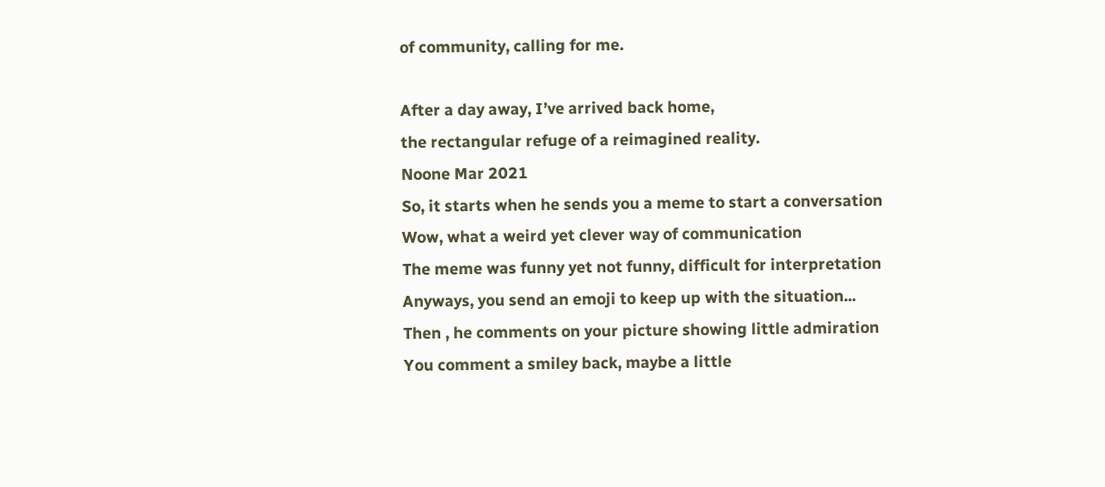of community, calling for me.

After a day away, I’ve arrived back home,
the rectangular refuge of a reimagined reality.
Noone Mar 2021
So, it starts when he sends you a meme to start a conversation
Wow, what a weird yet clever way of communication
The meme was funny yet not funny, difficult for interpretation
Anyways, you send an emoji to keep up with the situation...
Then , he comments on your picture showing little admiration
You comment a smiley back, maybe a little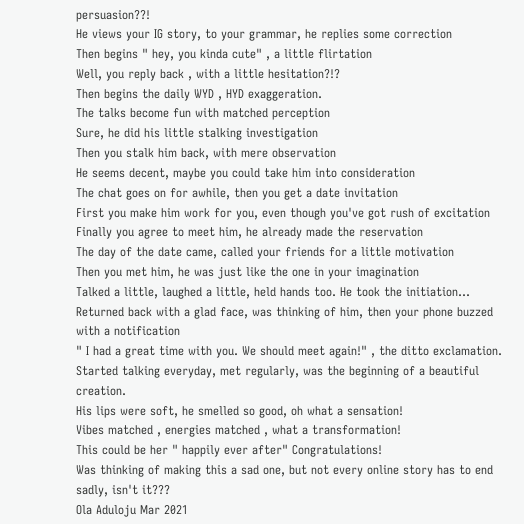persuasion??!
He views your IG story, to your grammar, he replies some correction
Then begins " hey, you kinda cute" , a little flirtation
Well, you reply back , with a little hesitation?!?
Then begins the daily WYD , HYD exaggeration.
The talks become fun with matched perception
Sure, he did his little stalking investigation
Then you stalk him back, with mere observation
He seems decent, maybe you could take him into consideration
The chat goes on for awhile, then you get a date invitation
First you make him work for you, even though you've got rush of excitation
Finally you agree to meet him, he already made the reservation
The day of the date came, called your friends for a little motivation
Then you met him, he was just like the one in your imagination
Talked a little, laughed a little, held hands too. He took the initiation...
Returned back with a glad face, was thinking of him, then your phone buzzed with a notification
" I had a great time with you. We should meet again!" , the ditto exclamation.
Started talking everyday, met regularly, was the beginning of a beautiful creation.
His lips were soft, he smelled so good, oh what a sensation!
Vibes matched , energies matched , what a transformation!
This could be her " happily ever after" Congratulations!
Was thinking of making this a sad one, but not every online story has to end sadly, isn't it???
Ola Aduloju Mar 2021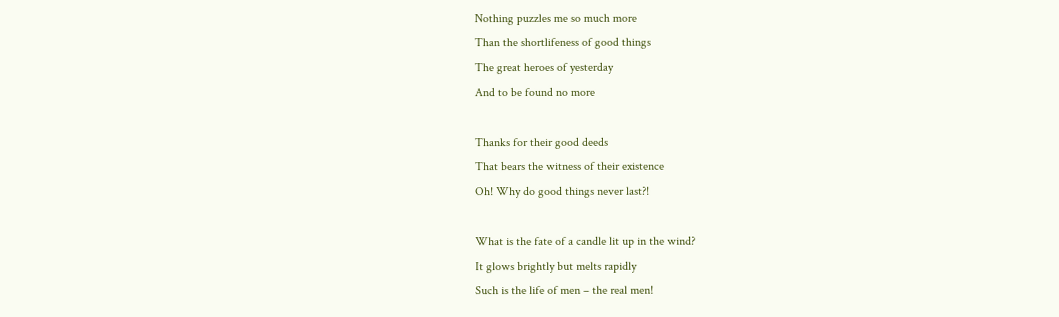Nothing puzzles me so much more
Than the shortlifeness of good things
The great heroes of yesterday
And to be found no more

Thanks for their good deeds
That bears the witness of their existence
Oh! Why do good things never last?!

What is the fate of a candle lit up in the wind?
It glows brightly but melts rapidly
Such is the life of men – the real men!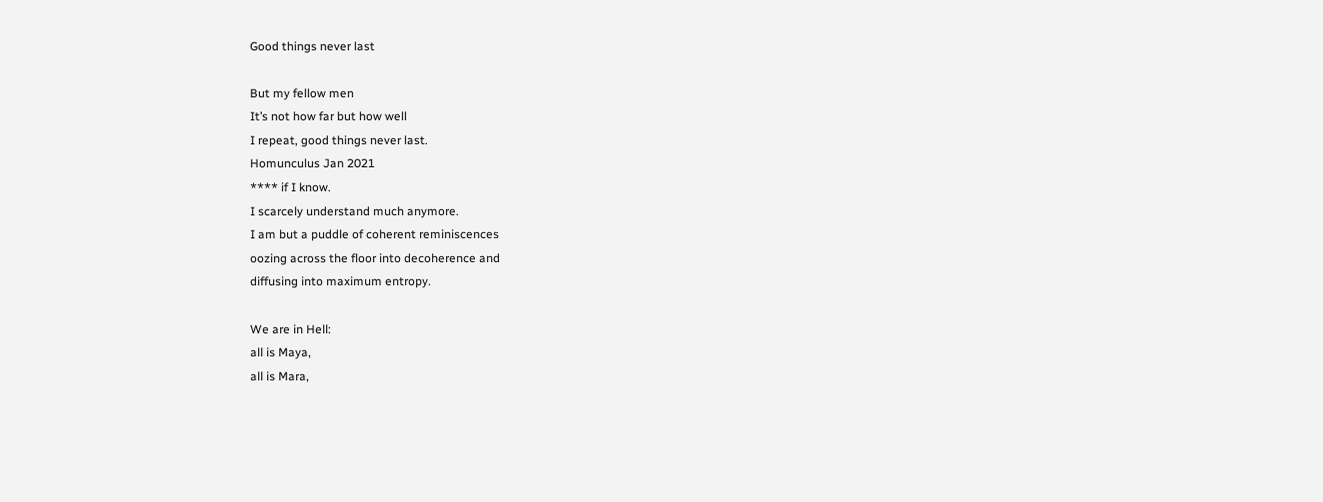Good things never last

But my fellow men
It’s not how far but how well
I repeat, good things never last.
Homunculus Jan 2021
**** if I know.
I scarcely understand much anymore.
I am but a puddle of coherent reminiscences
oozing across the floor into decoherence and
diffusing into maximum entropy.

We are in Hell:
all is Maya,
all is Mara,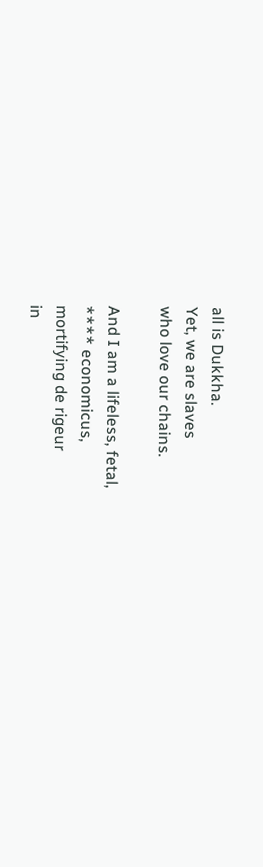all is Dukkha.
Yet, we are slaves
who love our chains.

And I am a lifeless, fetal,
**** economicus,
mortifying de rigeur
in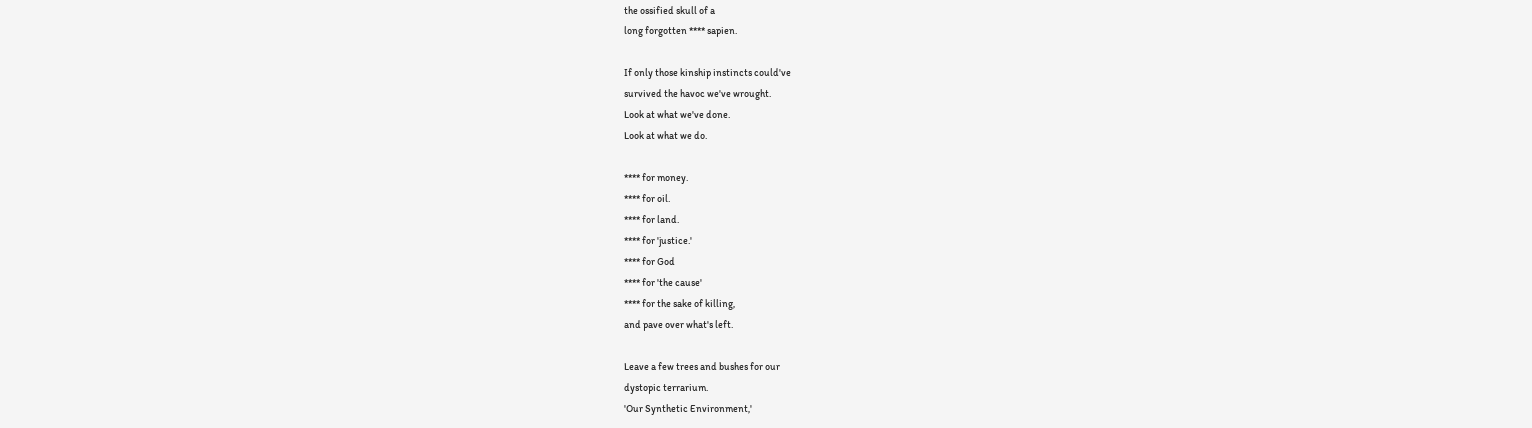the ossified skull of a
long forgotten **** sapien.

If only those kinship instincts could've
survived the havoc we've wrought.
Look at what we've done.
Look at what we do.

**** for money.
**** for oil.
**** for land.
**** for 'justice.'
**** for God
**** for 'the cause'
**** for the sake of killing,
and pave over what's left.

Leave a few trees and bushes for our
dystopic terrarium.
'Our Synthetic Environment,'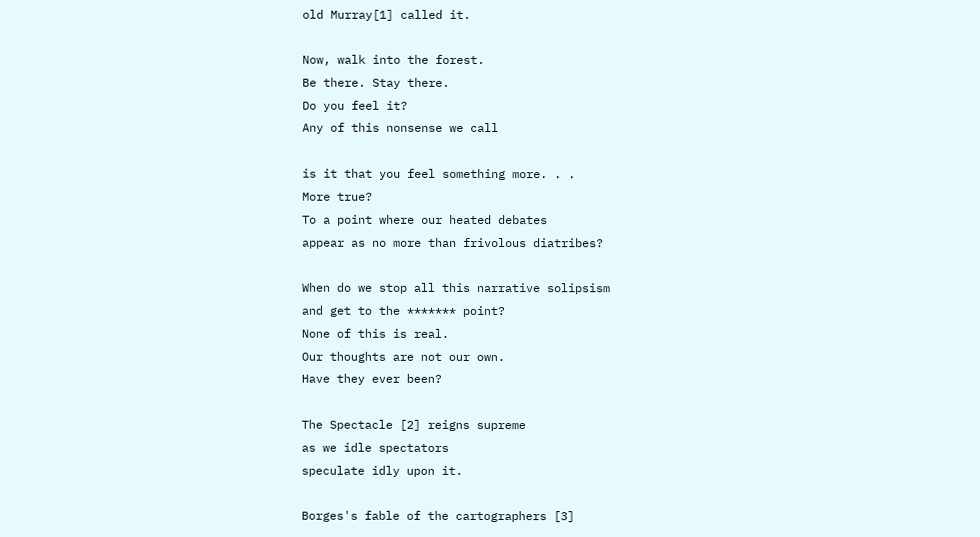old Murray[1] called it.

Now, walk into the forest.
Be there. Stay there.
Do you feel it?
Any of this nonsense we call

is it that you feel something more. . .
More true?
To a point where our heated debates
appear as no more than frivolous diatribes?

When do we stop all this narrative solipsism
and get to the ******* point?
None of this is real.
Our thoughts are not our own.
Have they ever been?

The Spectacle [2] reigns supreme
as we idle spectators
speculate idly upon it.

Borges's fable of the cartographers [3]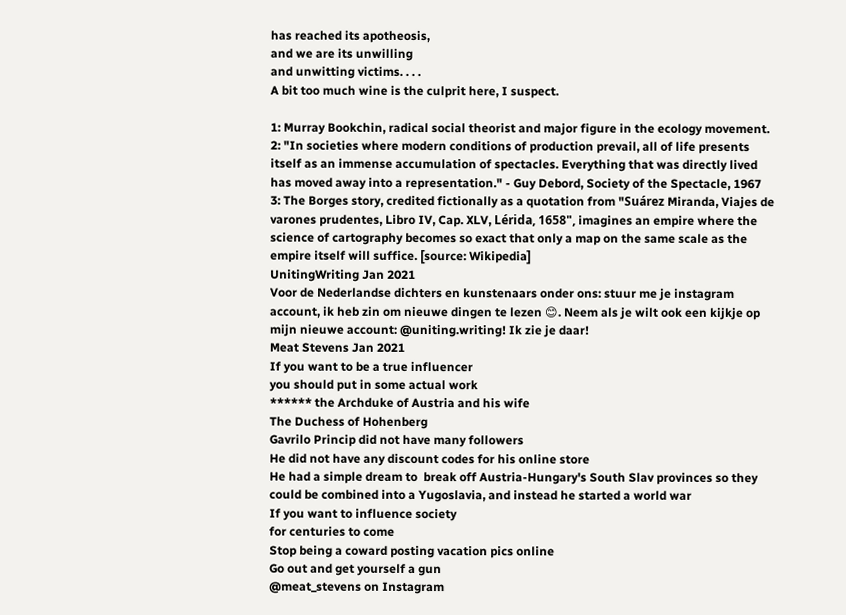has reached its apotheosis,
and we are its unwilling
and unwitting victims. . . .
A bit too much wine is the culprit here, I suspect.

1: Murray Bookchin, radical social theorist and major figure in the ecology movement.
2: "In societies where modern conditions of production prevail, all of life presents itself as an immense accumulation of spectacles. Everything that was directly lived has moved away into a representation." - Guy Debord, Society of the Spectacle, 1967
3: The Borges story, credited fictionally as a quotation from "Suárez Miranda, Viajes de varones prudentes, Libro IV, Cap. XLV, Lérida, 1658", imagines an empire where the science of cartography becomes so exact that only a map on the same scale as the empire itself will suffice. [source: Wikipedia]
UnitingWriting Jan 2021
Voor de Nederlandse dichters en kunstenaars onder ons: stuur me je instagram account, ik heb zin om nieuwe dingen te lezen 😊. Neem als je wilt ook een kijkje op mijn nieuwe account: @uniting.writing! Ik zie je daar!
Meat Stevens Jan 2021
If you want to be a true influencer
you should put in some actual work
****** the Archduke of Austria and his wife
The Duchess of Hohenberg
Gavrilo Princip did not have many followers
He did not have any discount codes for his online store
He had a simple dream to  break off Austria-Hungary's South Slav provinces so they could be combined into a Yugoslavia, and instead he started a world war
If you want to influence society
for centuries to come
Stop being a coward posting vacation pics online
Go out and get yourself a gun
@meat_stevens on Instagram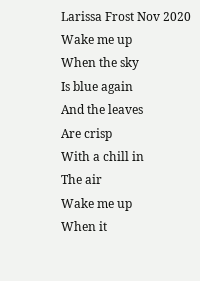Larissa Frost Nov 2020
Wake me up
When the sky
Is blue again
And the leaves
Are crisp
With a chill in
The air
Wake me up
When it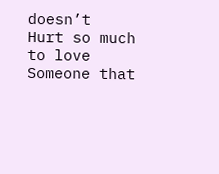doesn’t
Hurt so much to love
Someone that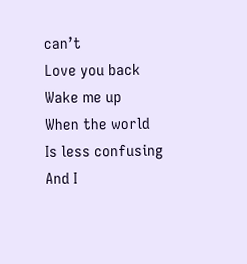can’t
Love you back
Wake me up
When the world
Is less confusing
And I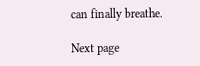can finally breathe.

Next page